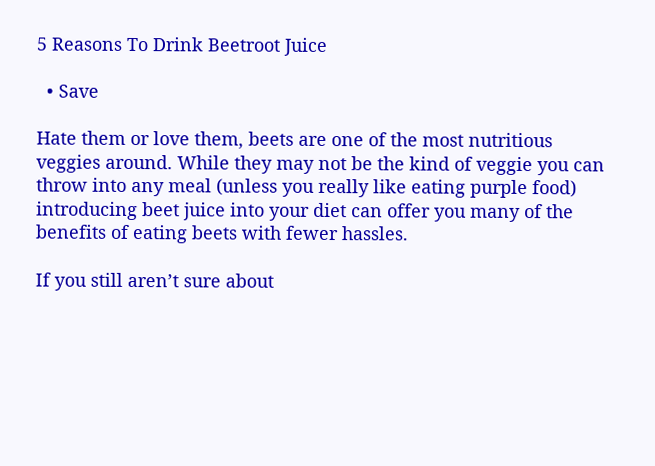5 Reasons To Drink Beetroot Juice

  • Save

Hate them or love them, beets are one of the most nutritious veggies around. While they may not be the kind of veggie you can throw into any meal (unless you really like eating purple food) introducing beet juice into your diet can offer you many of the benefits of eating beets with fewer hassles.

If you still aren’t sure about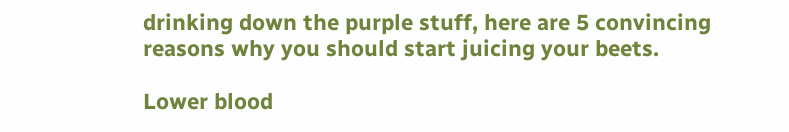drinking down the purple stuff, here are 5 convincing reasons why you should start juicing your beets.

Lower blood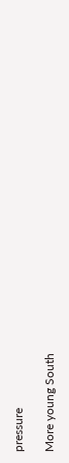pressure

More young South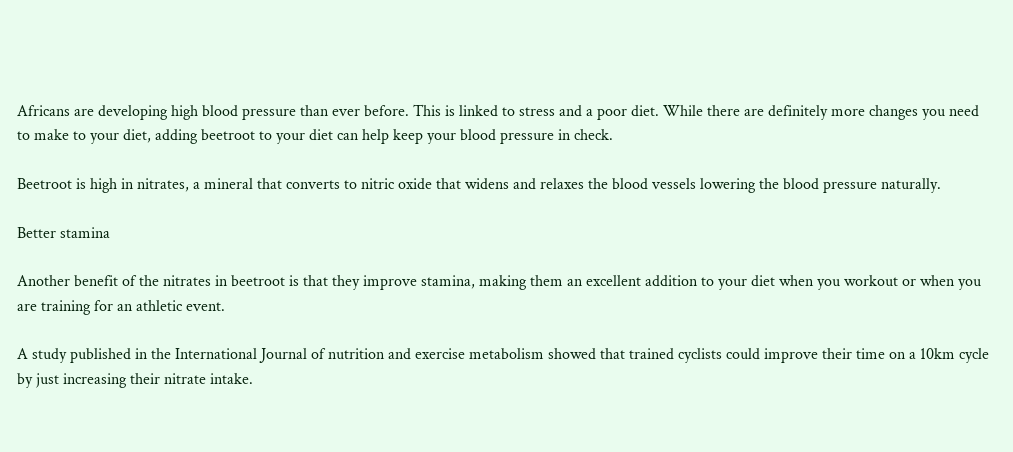Africans are developing high blood pressure than ever before. This is linked to stress and a poor diet. While there are definitely more changes you need to make to your diet, adding beetroot to your diet can help keep your blood pressure in check.

Beetroot is high in nitrates, a mineral that converts to nitric oxide that widens and relaxes the blood vessels lowering the blood pressure naturally.

Better stamina

Another benefit of the nitrates in beetroot is that they improve stamina, making them an excellent addition to your diet when you workout or when you are training for an athletic event.

A study published in the International Journal of nutrition and exercise metabolism showed that trained cyclists could improve their time on a 10km cycle by just increasing their nitrate intake.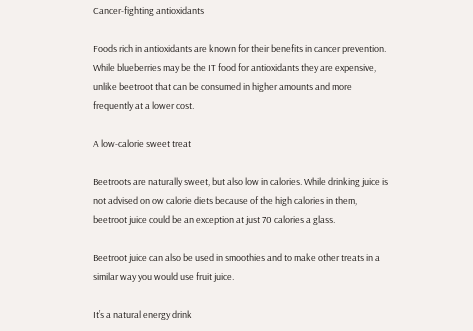Cancer-fighting antioxidants

Foods rich in antioxidants are known for their benefits in cancer prevention. While blueberries may be the IT food for antioxidants they are expensive, unlike beetroot that can be consumed in higher amounts and more frequently at a lower cost.

A low-calorie sweet treat

Beetroots are naturally sweet, but also low in calories. While drinking juice is not advised on ow calorie diets because of the high calories in them, beetroot juice could be an exception at just 70 calories a glass.

Beetroot juice can also be used in smoothies and to make other treats in a similar way you would use fruit juice.

It’s a natural energy drink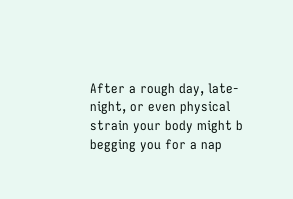After a rough day, late-night, or even physical strain your body might b begging you for a nap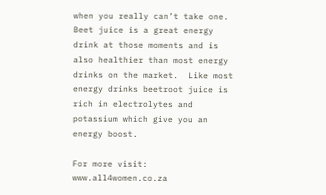when you really can’t take one. Beet juice is a great energy drink at those moments and is also healthier than most energy drinks on the market.  Like most energy drinks beetroot juice is rich in electrolytes and potassium which give you an energy boost.

For more visit: www.all4women.co.za